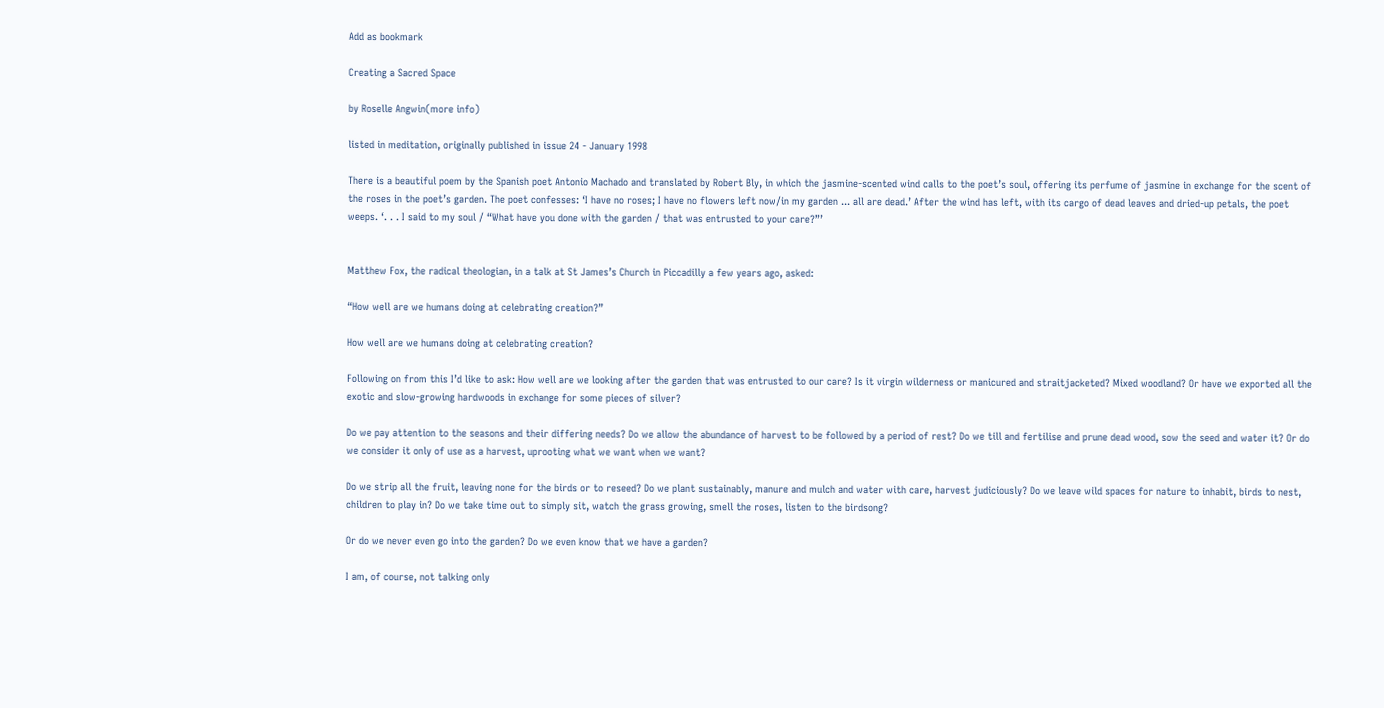Add as bookmark

Creating a Sacred Space

by Roselle Angwin(more info)

listed in meditation, originally published in issue 24 - January 1998

There is a beautiful poem by the Spanish poet Antonio Machado and translated by Robert Bly, in which the jasmine-scented wind calls to the poet’s soul, offering its perfume of jasmine in exchange for the scent of the roses in the poet’s garden. The poet confesses: ‘I have no roses; I have no flowers left now/in my garden ... all are dead.’ After the wind has left, with its cargo of dead leaves and dried-up petals, the poet weeps. ‘. . . I said to my soul / “What have you done with the garden / that was entrusted to your care?”’


Matthew Fox, the radical theologian, in a talk at St James’s Church in Piccadilly a few years ago, asked:

“How well are we humans doing at celebrating creation?”

How well are we humans doing at celebrating creation?

Following on from this I’d like to ask: How well are we looking after the garden that was entrusted to our care? Is it virgin wilderness or manicured and straitjacketed? Mixed woodland? Or have we exported all the exotic and slow-growing hardwoods in exchange for some pieces of silver?

Do we pay attention to the seasons and their differing needs? Do we allow the abundance of harvest to be followed by a period of rest? Do we till and fertilise and prune dead wood, sow the seed and water it? Or do we consider it only of use as a harvest, uprooting what we want when we want?

Do we strip all the fruit, leaving none for the birds or to reseed? Do we plant sustainably, manure and mulch and water with care, harvest judiciously? Do we leave wild spaces for nature to inhabit, birds to nest, children to play in? Do we take time out to simply sit, watch the grass growing, smell the roses, listen to the birdsong?

Or do we never even go into the garden? Do we even know that we have a garden?

I am, of course, not talking only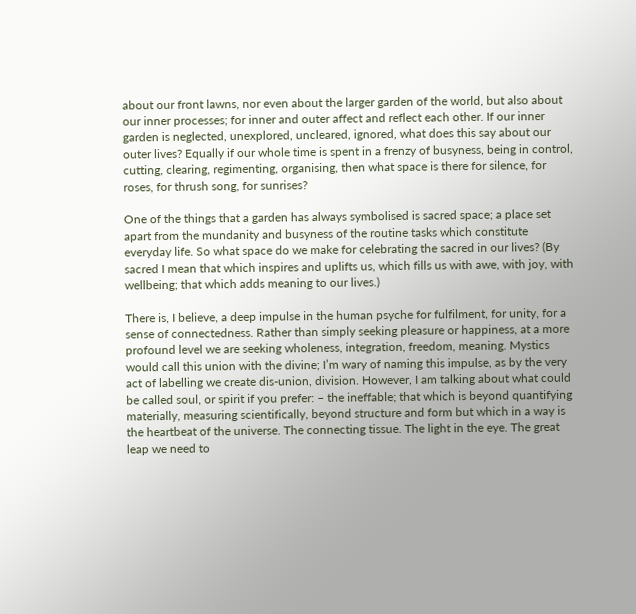about our front lawns, nor even about the larger garden of the world, but also about our inner processes; for inner and outer affect and reflect each other. If our inner garden is neglected, unexplored, uncleared, ignored, what does this say about our outer lives? Equally if our whole time is spent in a frenzy of busyness, being in control, cutting, clearing, regimenting, organising, then what space is there for silence, for roses, for thrush song, for sunrises?

One of the things that a garden has always symbolised is sacred space; a place set apart from the mundanity and busyness of the routine tasks which constitute everyday life. So what space do we make for celebrating the sacred in our lives? (By sacred I mean that which inspires and uplifts us, which fills us with awe, with joy, with wellbeing; that which adds meaning to our lives.)

There is, I believe, a deep impulse in the human psyche for fulfilment, for unity, for a sense of connectedness. Rather than simply seeking pleasure or happiness, at a more profound level we are seeking wholeness, integration, freedom, meaning. Mystics would call this union with the divine; I’m wary of naming this impulse, as by the very act of labelling we create dis-union, division. However, I am talking about what could be called soul, or spirit if you prefer: – the ineffable; that which is beyond quantifying materially, measuring scientifically, beyond structure and form but which in a way is the heartbeat of the universe. The connecting tissue. The light in the eye. The great leap we need to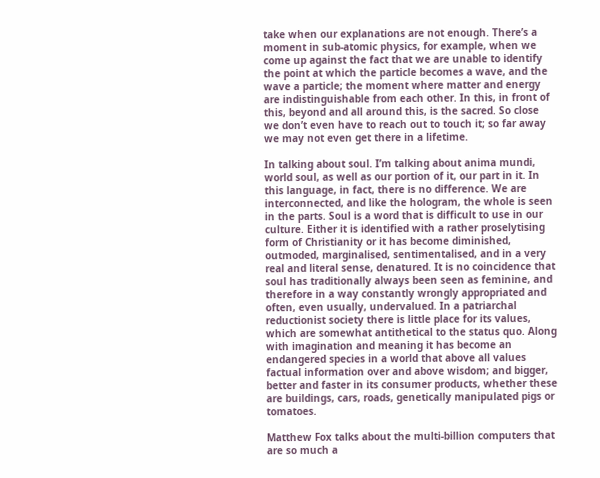take when our explanations are not enough. There’s a moment in sub-atomic physics, for example, when we come up against the fact that we are unable to identify the point at which the particle becomes a wave, and the wave a particle; the moment where matter and energy are indistinguishable from each other. In this, in front of this, beyond and all around this, is the sacred. So close we don’t even have to reach out to touch it; so far away we may not even get there in a lifetime.

In talking about soul. I’m talking about anima mundi, world soul, as well as our portion of it, our part in it. In this language, in fact, there is no difference. We are interconnected, and like the hologram, the whole is seen in the parts. Soul is a word that is difficult to use in our culture. Either it is identified with a rather proselytising form of Christianity or it has become diminished, outmoded, marginalised, sentimentalised, and in a very real and literal sense, denatured. It is no coincidence that soul has traditionally always been seen as feminine, and therefore in a way constantly wrongly appropriated and often, even usually, undervalued. In a patriarchal reductionist society there is little place for its values, which are somewhat antithetical to the status quo. Along with imagination and meaning it has become an endangered species in a world that above all values factual information over and above wisdom; and bigger, better and faster in its consumer products, whether these are buildings, cars, roads, genetically manipulated pigs or tomatoes.

Matthew Fox talks about the multi-billion computers that are so much a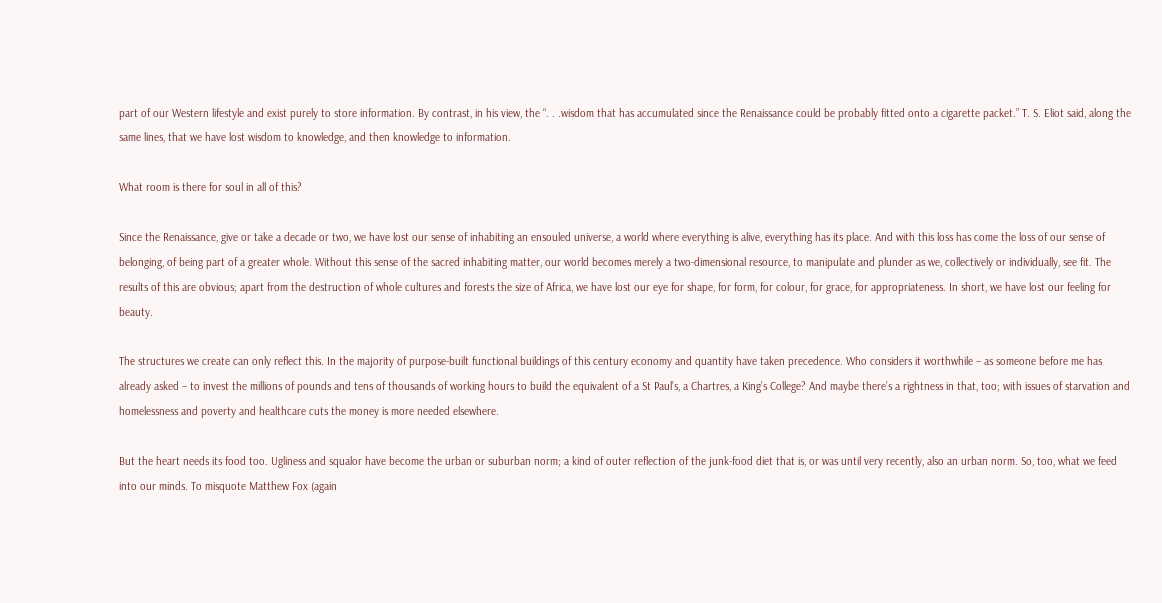part of our Western lifestyle and exist purely to store information. By contrast, in his view, the “. . .wisdom that has accumulated since the Renaissance could be probably fitted onto a cigarette packet.” T. S. Eliot said, along the same lines, that we have lost wisdom to knowledge, and then knowledge to information.

What room is there for soul in all of this?

Since the Renaissance, give or take a decade or two, we have lost our sense of inhabiting an ensouled universe, a world where everything is alive, everything has its place. And with this loss has come the loss of our sense of belonging, of being part of a greater whole. Without this sense of the sacred inhabiting matter, our world becomes merely a two-dimensional resource, to manipulate and plunder as we, collectively or individually, see fit. The results of this are obvious; apart from the destruction of whole cultures and forests the size of Africa, we have lost our eye for shape, for form, for colour, for grace, for appropriateness. In short, we have lost our feeling for beauty.

The structures we create can only reflect this. In the majority of purpose-built functional buildings of this century economy and quantity have taken precedence. Who considers it worthwhile – as someone before me has already asked – to invest the millions of pounds and tens of thousands of working hours to build the equivalent of a St Paul’s, a Chartres, a King’s College? And maybe there’s a rightness in that, too; with issues of starvation and homelessness and poverty and healthcare cuts the money is more needed elsewhere.

But the heart needs its food too. Ugliness and squalor have become the urban or suburban norm; a kind of outer reflection of the junk-food diet that is, or was until very recently, also an urban norm. So, too, what we feed into our minds. To misquote Matthew Fox (again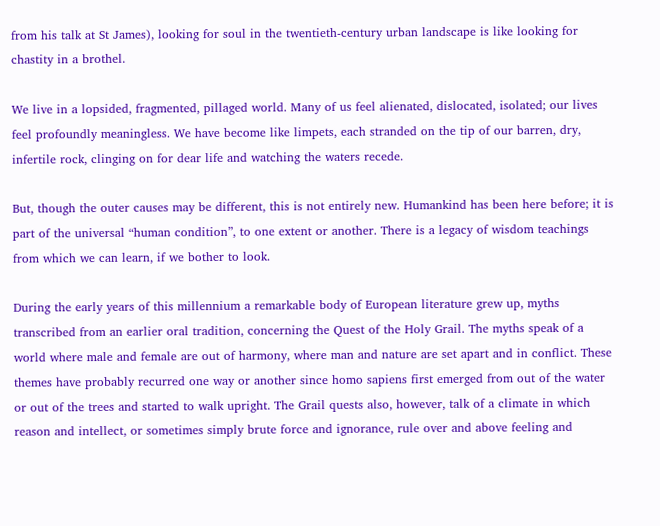from his talk at St James), looking for soul in the twentieth-century urban landscape is like looking for chastity in a brothel.

We live in a lopsided, fragmented, pillaged world. Many of us feel alienated, dislocated, isolated; our lives feel profoundly meaningless. We have become like limpets, each stranded on the tip of our barren, dry, infertile rock, clinging on for dear life and watching the waters recede.

But, though the outer causes may be different, this is not entirely new. Humankind has been here before; it is part of the universal “human condition”, to one extent or another. There is a legacy of wisdom teachings from which we can learn, if we bother to look.

During the early years of this millennium a remarkable body of European literature grew up, myths transcribed from an earlier oral tradition, concerning the Quest of the Holy Grail. The myths speak of a world where male and female are out of harmony, where man and nature are set apart and in conflict. These themes have probably recurred one way or another since homo sapiens first emerged from out of the water or out of the trees and started to walk upright. The Grail quests also, however, talk of a climate in which reason and intellect, or sometimes simply brute force and ignorance, rule over and above feeling and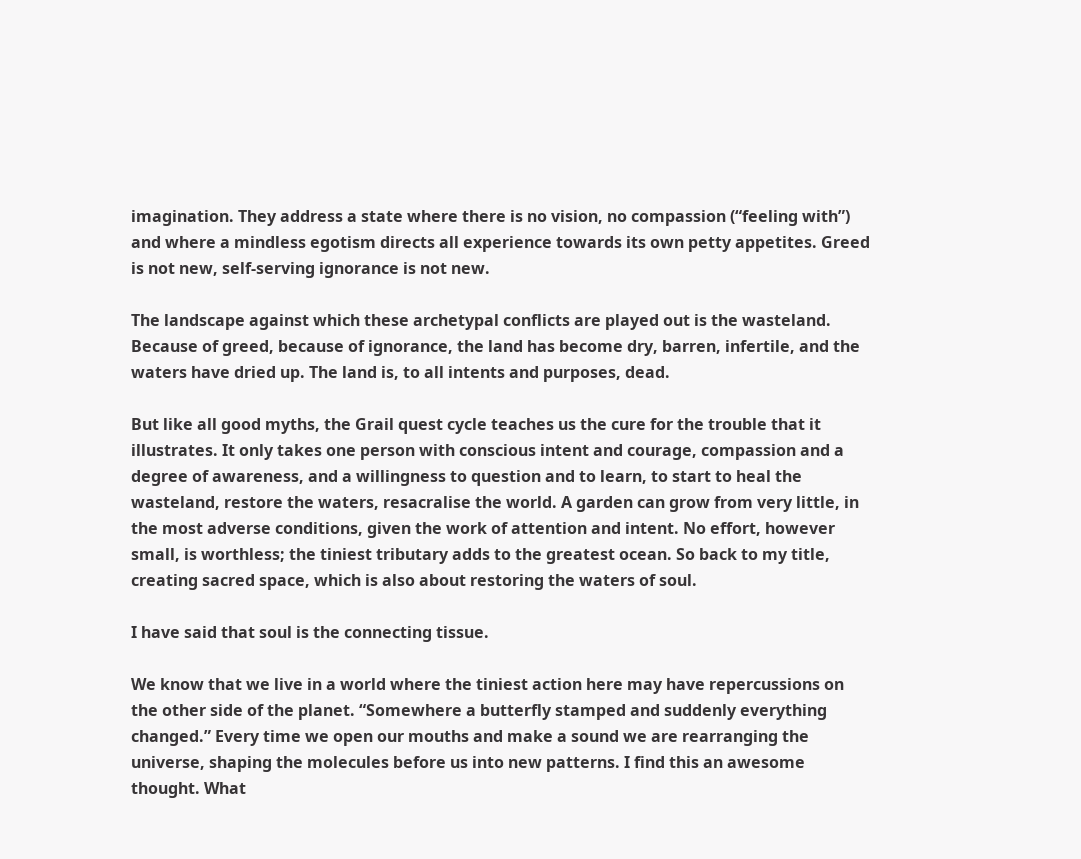imagination. They address a state where there is no vision, no compassion (“feeling with”) and where a mindless egotism directs all experience towards its own petty appetites. Greed is not new, self-serving ignorance is not new.

The landscape against which these archetypal conflicts are played out is the wasteland. Because of greed, because of ignorance, the land has become dry, barren, infertile, and the waters have dried up. The land is, to all intents and purposes, dead.

But like all good myths, the Grail quest cycle teaches us the cure for the trouble that it illustrates. It only takes one person with conscious intent and courage, compassion and a degree of awareness, and a willingness to question and to learn, to start to heal the wasteland, restore the waters, resacralise the world. A garden can grow from very little, in the most adverse conditions, given the work of attention and intent. No effort, however small, is worthless; the tiniest tributary adds to the greatest ocean. So back to my title, creating sacred space, which is also about restoring the waters of soul.

I have said that soul is the connecting tissue.

We know that we live in a world where the tiniest action here may have repercussions on the other side of the planet. “Somewhere a butterfly stamped and suddenly everything changed.” Every time we open our mouths and make a sound we are rearranging the universe, shaping the molecules before us into new patterns. I find this an awesome thought. What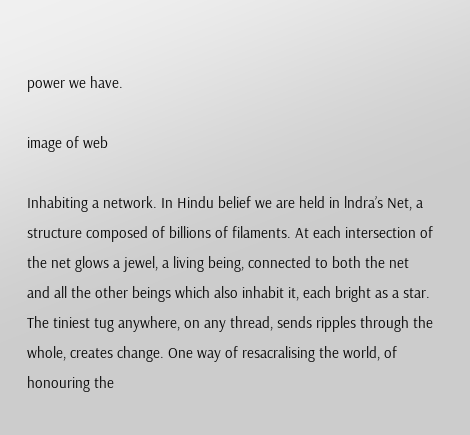power we have.

image of web

Inhabiting a network. In Hindu belief we are held in lndra’s Net, a structure composed of billions of filaments. At each intersection of the net glows a jewel, a living being, connected to both the net and all the other beings which also inhabit it, each bright as a star. The tiniest tug anywhere, on any thread, sends ripples through the whole, creates change. One way of resacralising the world, of honouring the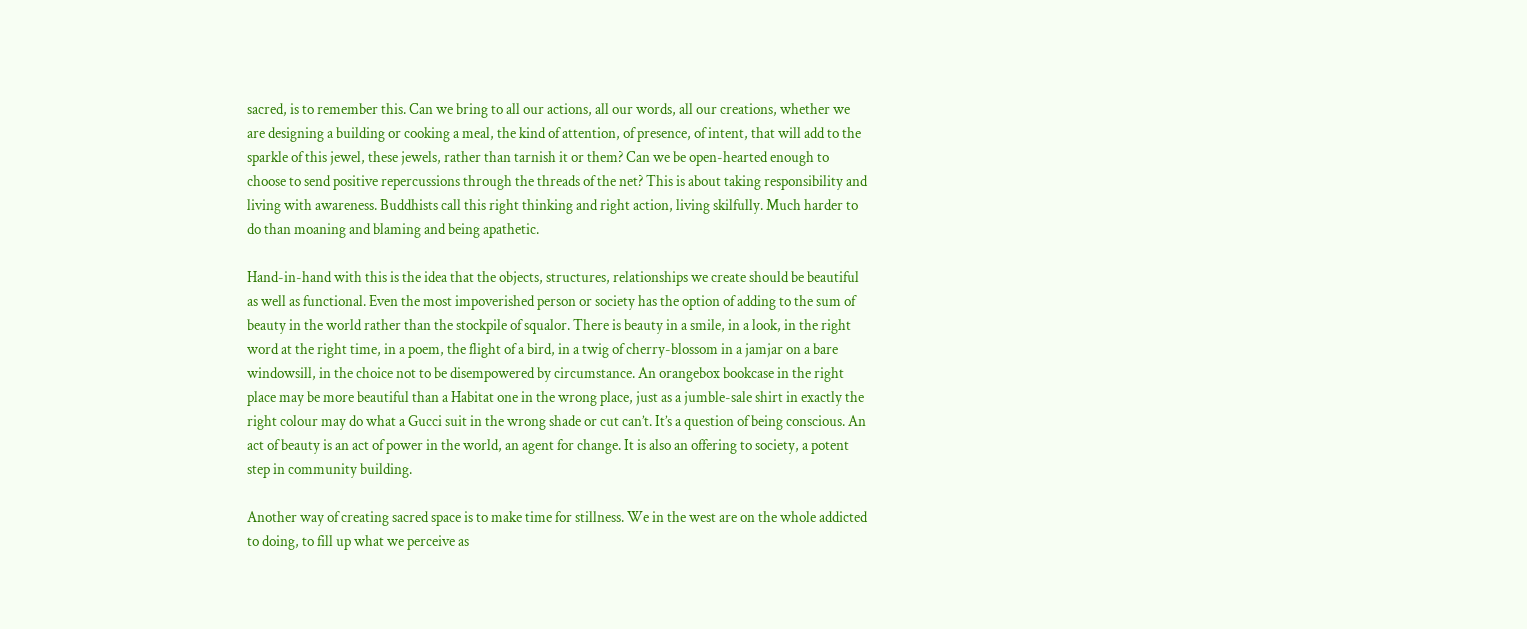sacred, is to remember this. Can we bring to all our actions, all our words, all our creations, whether we are designing a building or cooking a meal, the kind of attention, of presence, of intent, that will add to the sparkle of this jewel, these jewels, rather than tarnish it or them? Can we be open-hearted enough to choose to send positive repercussions through the threads of the net? This is about taking responsibility and living with awareness. Buddhists call this right thinking and right action, living skilfully. Much harder to do than moaning and blaming and being apathetic.

Hand-in-hand with this is the idea that the objects, structures, relationships we create should be beautiful as well as functional. Even the most impoverished person or society has the option of adding to the sum of beauty in the world rather than the stockpile of squalor. There is beauty in a smile, in a look, in the right word at the right time, in a poem, the flight of a bird, in a twig of cherry-blossom in a jamjar on a bare windowsill, in the choice not to be disempowered by circumstance. An orangebox bookcase in the right place may be more beautiful than a Habitat one in the wrong place, just as a jumble-sale shirt in exactly the right colour may do what a Gucci suit in the wrong shade or cut can’t. It’s a question of being conscious. An act of beauty is an act of power in the world, an agent for change. It is also an offering to society, a potent step in community building.

Another way of creating sacred space is to make time for stillness. We in the west are on the whole addicted to doing, to fill up what we perceive as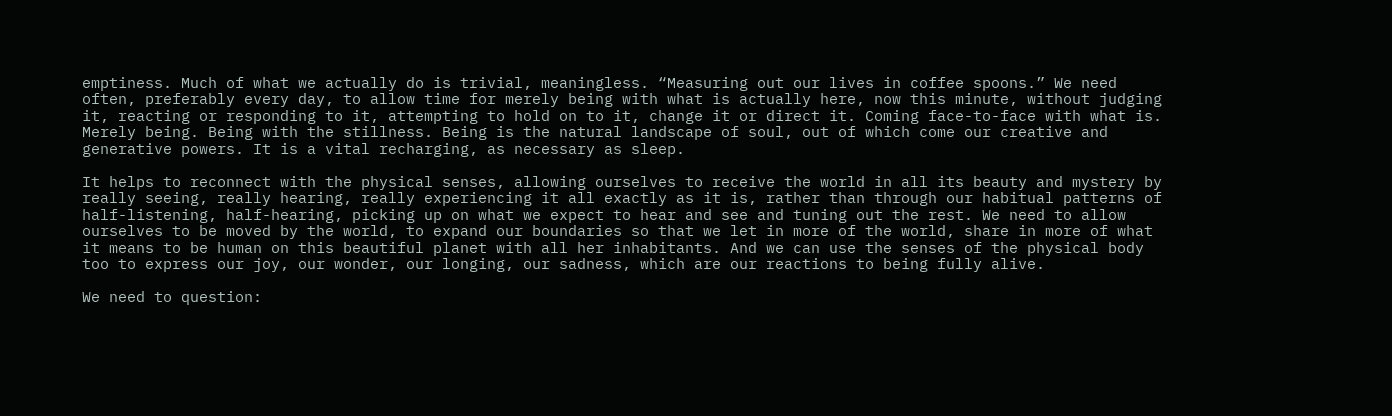emptiness. Much of what we actually do is trivial, meaningless. “Measuring out our lives in coffee spoons.” We need often, preferably every day, to allow time for merely being with what is actually here, now this minute, without judging it, reacting or responding to it, attempting to hold on to it, change it or direct it. Coming face-to-face with what is. Merely being. Being with the stillness. Being is the natural landscape of soul, out of which come our creative and generative powers. It is a vital recharging, as necessary as sleep.

It helps to reconnect with the physical senses, allowing ourselves to receive the world in all its beauty and mystery by really seeing, really hearing, really experiencing it all exactly as it is, rather than through our habitual patterns of half-listening, half-hearing, picking up on what we expect to hear and see and tuning out the rest. We need to allow ourselves to be moved by the world, to expand our boundaries so that we let in more of the world, share in more of what it means to be human on this beautiful planet with all her inhabitants. And we can use the senses of the physical body too to express our joy, our wonder, our longing, our sadness, which are our reactions to being fully alive.

We need to question: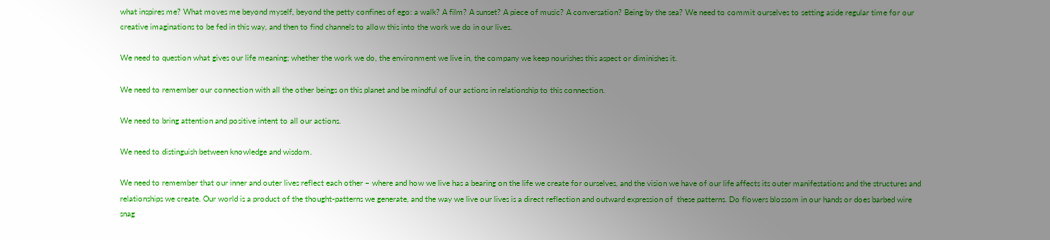what inspires me? What moves me beyond myself, beyond the petty confines of ego: a walk? A film? A sunset? A piece of music? A conversation? Being by the sea? We need to commit ourselves to setting aside regular time for our creative imaginations to be fed in this way, and then to find channels to allow this into the work we do in our lives.

We need to question what gives our life meaning; whether the work we do, the environment we live in, the company we keep nourishes this aspect or diminishes it.

We need to remember our connection with all the other beings on this planet and be mindful of our actions in relationship to this connection.

We need to bring attention and positive intent to all our actions.

We need to distinguish between knowledge and wisdom.

We need to remember that our inner and outer lives reflect each other – where and how we live has a bearing on the life we create for ourselves, and the vision we have of our life affects its outer manifestations and the structures and relationships we create. Our world is a product of the thought-patterns we generate, and the way we live our lives is a direct reflection and outward expression of  these patterns. Do flowers blossom in our hands or does barbed wire snag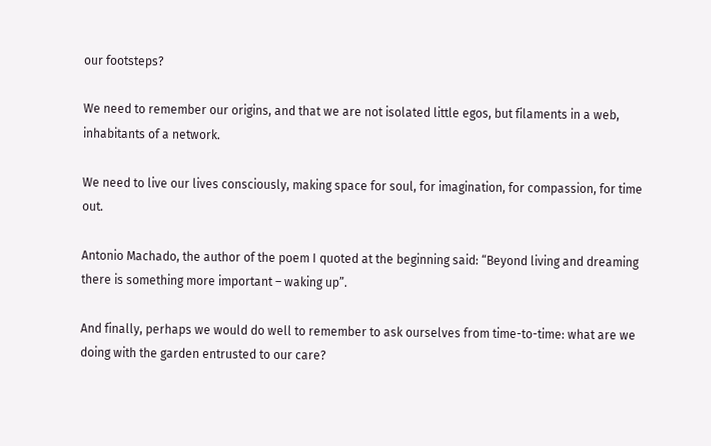our footsteps?

We need to remember our origins, and that we are not isolated little egos, but filaments in a web, inhabitants of a network.

We need to live our lives consciously, making space for soul, for imagination, for compassion, for time out.

Antonio Machado, the author of the poem I quoted at the beginning said: “Beyond living and dreaming there is something more important – waking up”.

And finally, perhaps we would do well to remember to ask ourselves from time-to-time: what are we doing with the garden entrusted to our care?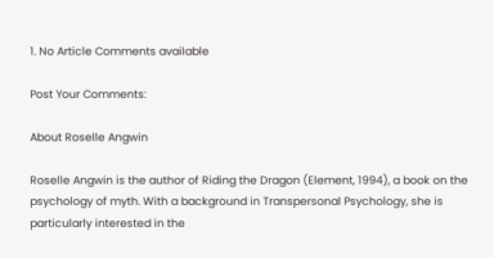1. No Article Comments available

Post Your Comments:

About Roselle Angwin

Roselle Angwin is the author of Riding the Dragon (Element, 1994), a book on the psychology of myth. With a background in Transpersonal Psychology, she is particularly interested in the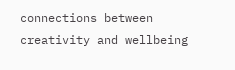connections between creativity and wellbeing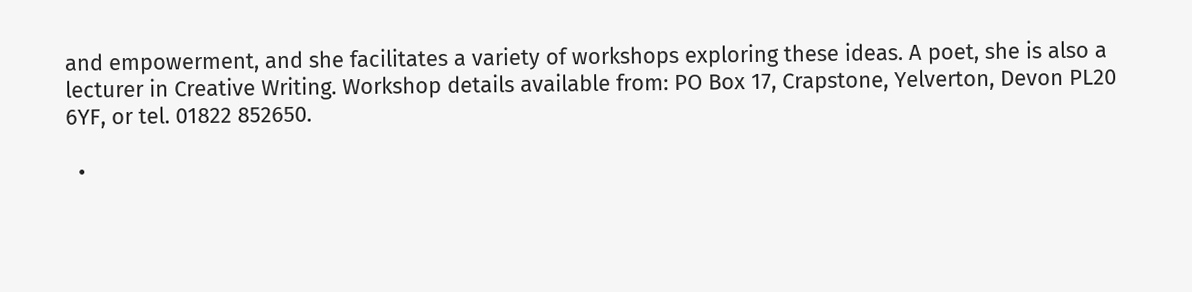and empowerment, and she facilitates a variety of workshops exploring these ideas. A poet, she is also a lecturer in Creative Writing. Workshop details available from: PO Box 17, Crapstone, Yelverton, Devon PL20 6YF, or tel. 01822 852650.

  •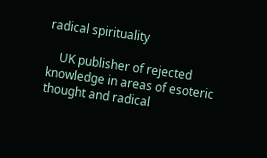radical spirituality

    UK publisher of rejected knowledge in areas of esoteric thought and radical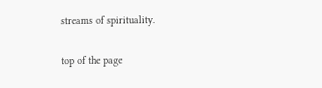streams of spirituality.

top of the page